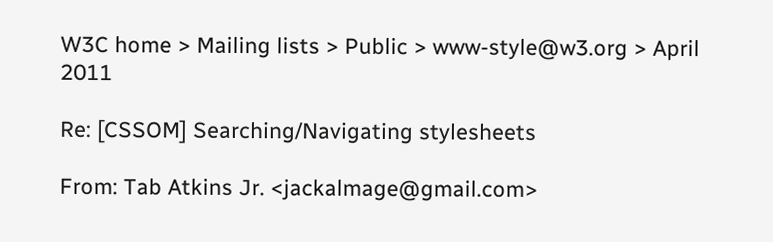W3C home > Mailing lists > Public > www-style@w3.org > April 2011

Re: [CSSOM] Searching/Navigating stylesheets

From: Tab Atkins Jr. <jackalmage@gmail.com>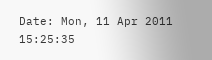Date: Mon, 11 Apr 2011 15:25:35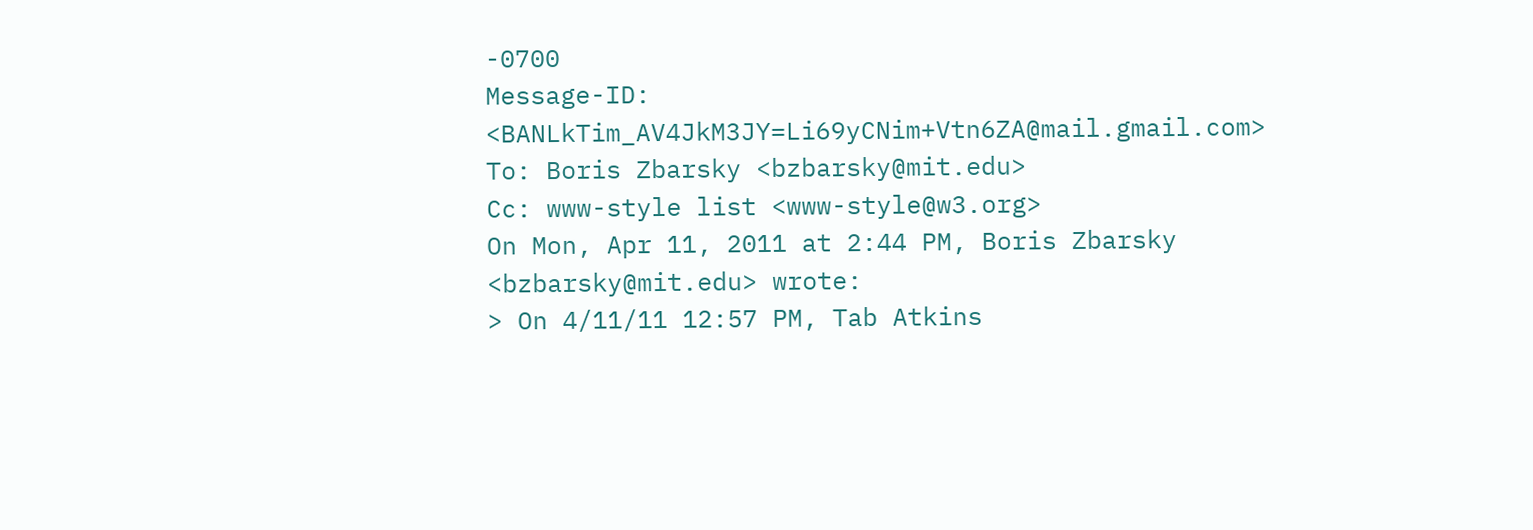-0700
Message-ID: <BANLkTim_AV4JkM3JY=Li69yCNim+Vtn6ZA@mail.gmail.com>
To: Boris Zbarsky <bzbarsky@mit.edu>
Cc: www-style list <www-style@w3.org>
On Mon, Apr 11, 2011 at 2:44 PM, Boris Zbarsky <bzbarsky@mit.edu> wrote:
> On 4/11/11 12:57 PM, Tab Atkins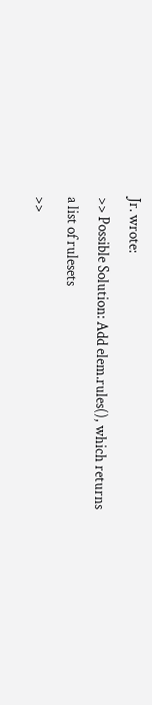Jr. wrote:
>> Possible Solution: Add elem.rules(), which returns a list of rulesets
>>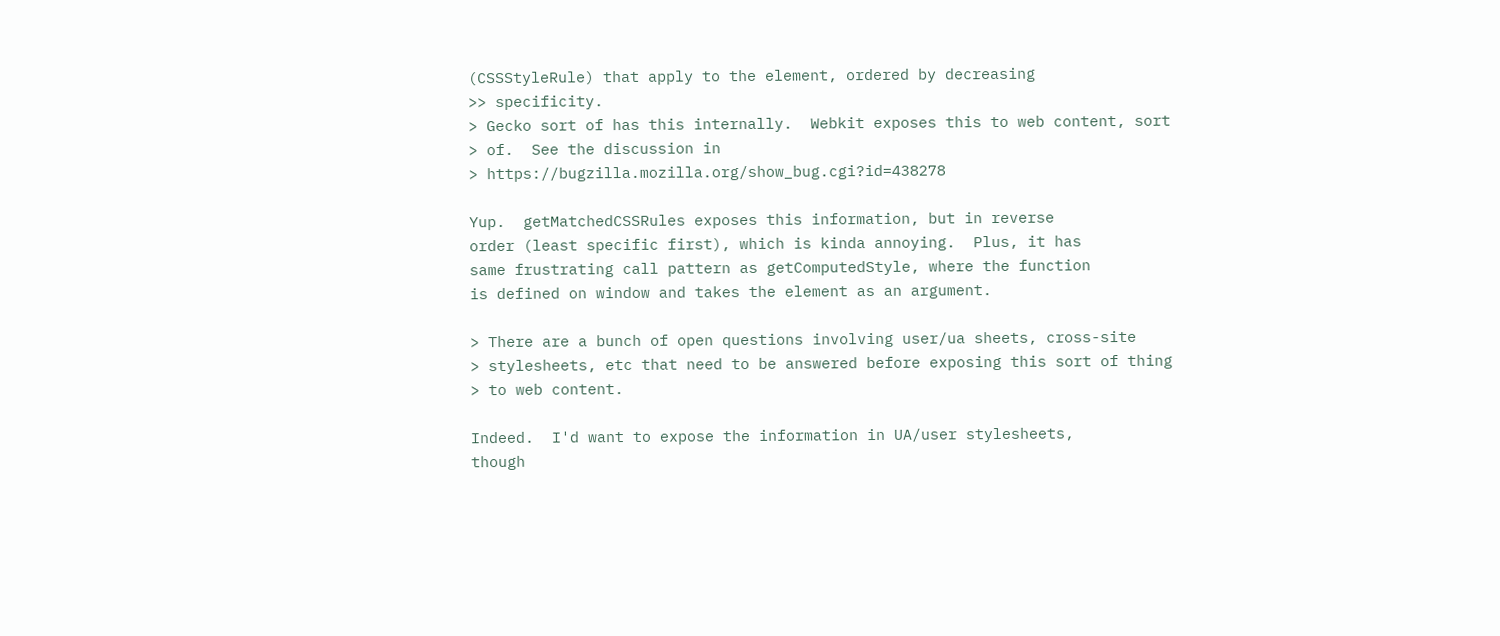(CSSStyleRule) that apply to the element, ordered by decreasing
>> specificity.
> Gecko sort of has this internally.  Webkit exposes this to web content, sort
> of.  See the discussion in
> https://bugzilla.mozilla.org/show_bug.cgi?id=438278

Yup.  getMatchedCSSRules exposes this information, but in reverse
order (least specific first), which is kinda annoying.  Plus, it has
same frustrating call pattern as getComputedStyle, where the function
is defined on window and takes the element as an argument.

> There are a bunch of open questions involving user/ua sheets, cross-site
> stylesheets, etc that need to be answered before exposing this sort of thing
> to web content.

Indeed.  I'd want to expose the information in UA/user stylesheets,
though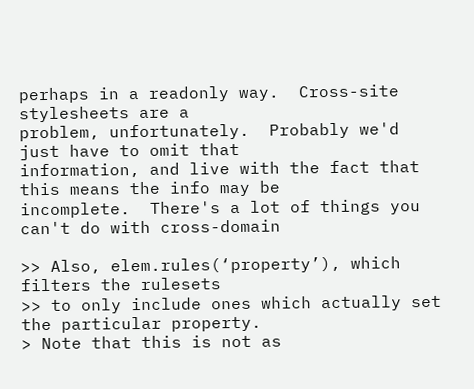perhaps in a readonly way.  Cross-site stylesheets are a
problem, unfortunately.  Probably we'd just have to omit that
information, and live with the fact that this means the info may be
incomplete.  There's a lot of things you can't do with cross-domain

>> Also, elem.rules(‘property’), which filters the rulesets
>> to only include ones which actually set the particular property.
> Note that this is not as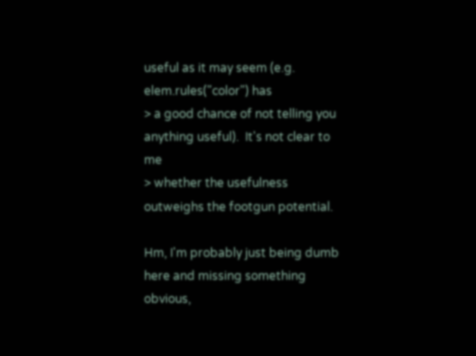useful as it may seem (e.g. elem.rules("color") has
> a good chance of not telling you anything useful).  It's not clear to me
> whether the usefulness outweighs the footgun potential.

Hm, I'm probably just being dumb here and missing something obvious,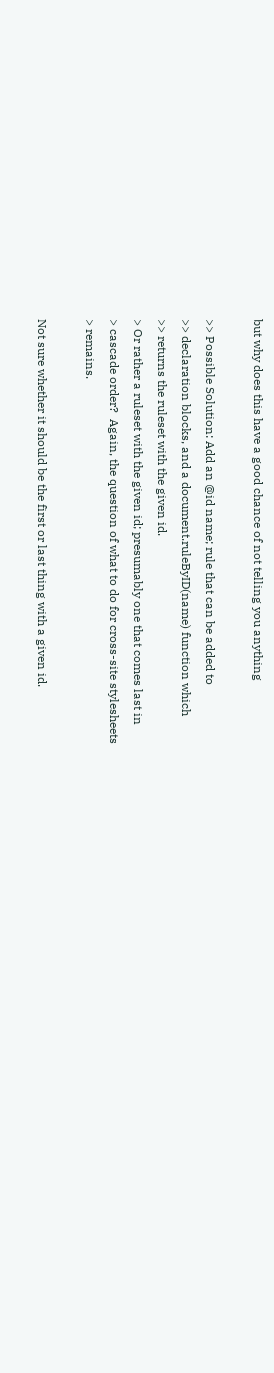but why does this have a good chance of not telling you anything

>> Possible Solution: Add an @id name; rule that can be added to
>> declaration blocks, and a document.ruleByID(name) function which
>> returns the ruleset with the given id.
> Or rather a ruleset with the given id; presumably one that comes last in
> cascade order?  Again, the question of what to do for cross-site stylesheets
> remains.

Not sure whether it should be the first or last thing with a given id.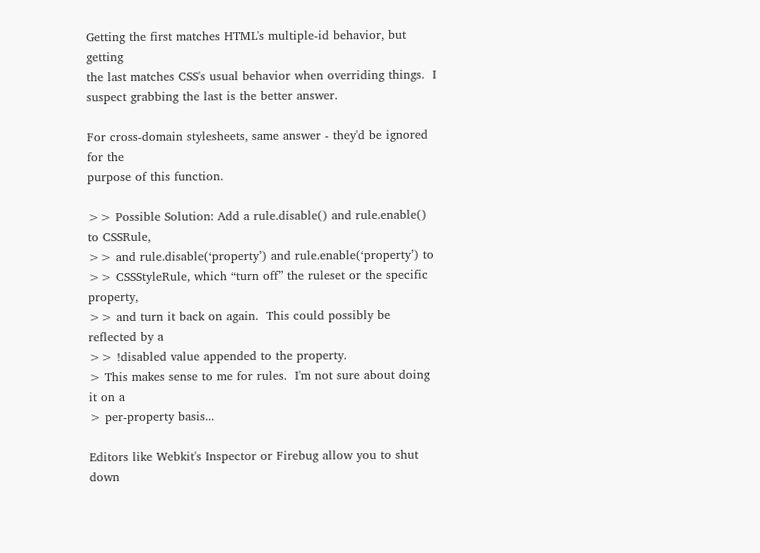Getting the first matches HTML's multiple-id behavior, but getting
the last matches CSS's usual behavior when overriding things.  I
suspect grabbing the last is the better answer.

For cross-domain stylesheets, same answer - they'd be ignored for the
purpose of this function.

>> Possible Solution: Add a rule.disable() and rule.enable() to CSSRule,
>> and rule.disable(‘property’) and rule.enable(‘property’) to
>> CSSStyleRule, which “turn off” the ruleset or the specific property,
>> and turn it back on again.  This could possibly be reflected by a
>> !disabled value appended to the property.
> This makes sense to me for rules.  I'm not sure about doing it on a
> per-property basis...

Editors like Webkit's Inspector or Firebug allow you to shut down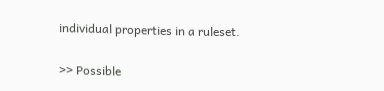individual properties in a ruleset.

>> Possible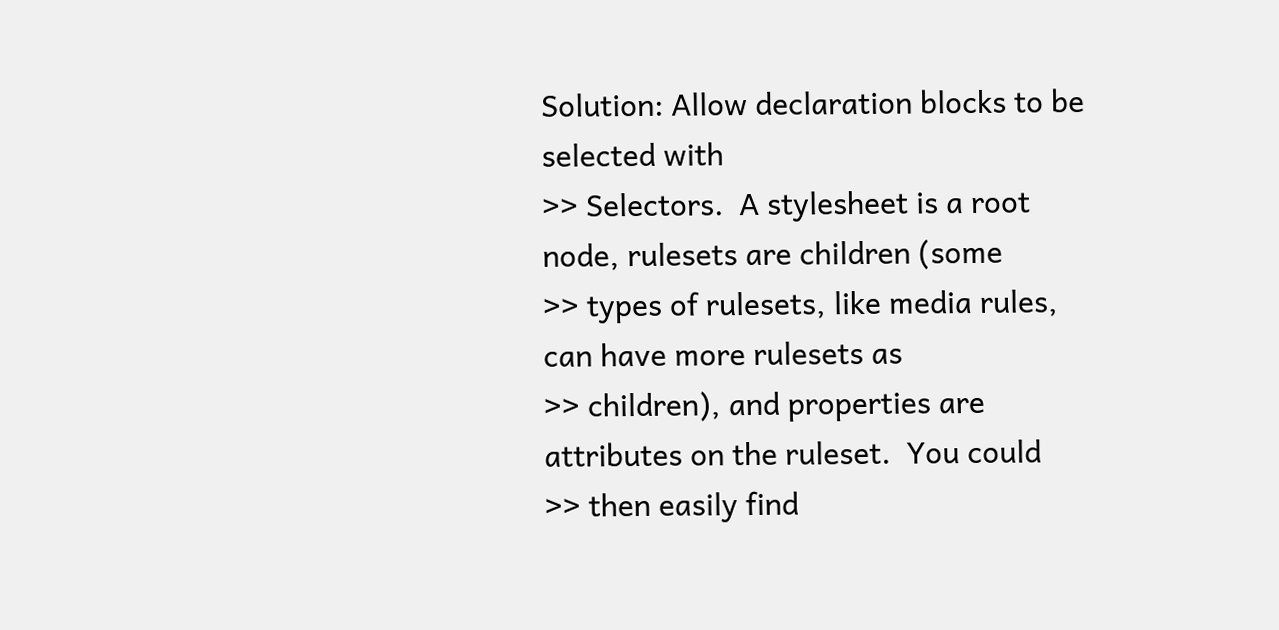Solution: Allow declaration blocks to be selected with
>> Selectors.  A stylesheet is a root node, rulesets are children (some
>> types of rulesets, like media rules, can have more rulesets as
>> children), and properties are attributes on the ruleset.  You could
>> then easily find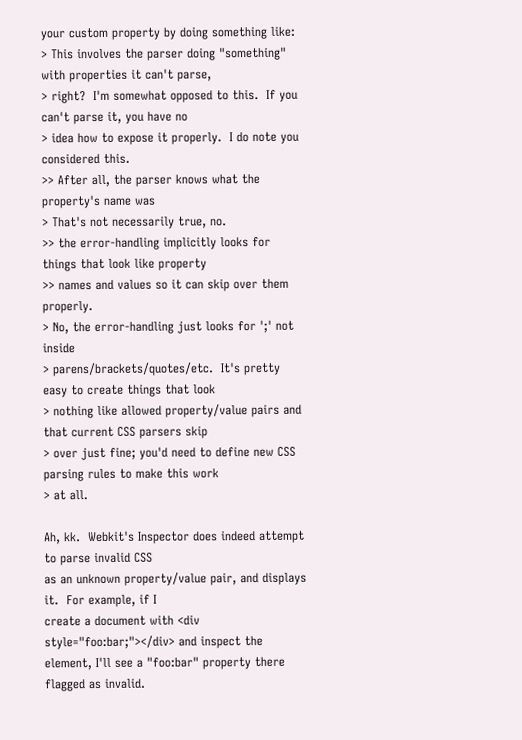your custom property by doing something like:
> This involves the parser doing "something" with properties it can't parse,
> right?  I'm somewhat opposed to this.  If you can't parse it, you have no
> idea how to expose it properly.  I do note you considered this.
>> After all, the parser knows what the property's name was
> That's not necessarily true, no.
>> the error-handling implicitly looks for things that look like property
>> names and values so it can skip over them properly.
> No, the error-handling just looks for ';' not inside
> parens/brackets/quotes/etc.  It's pretty easy to create things that look
> nothing like allowed property/value pairs and that current CSS parsers skip
> over just fine; you'd need to define new CSS parsing rules to make this work
> at all.

Ah, kk.  Webkit's Inspector does indeed attempt to parse invalid CSS
as an unknown property/value pair, and displays it.  For example, if I
create a document with <div style="foo:bar;"></div> and inspect the
element, I'll see a "foo:bar" property there flagged as invalid.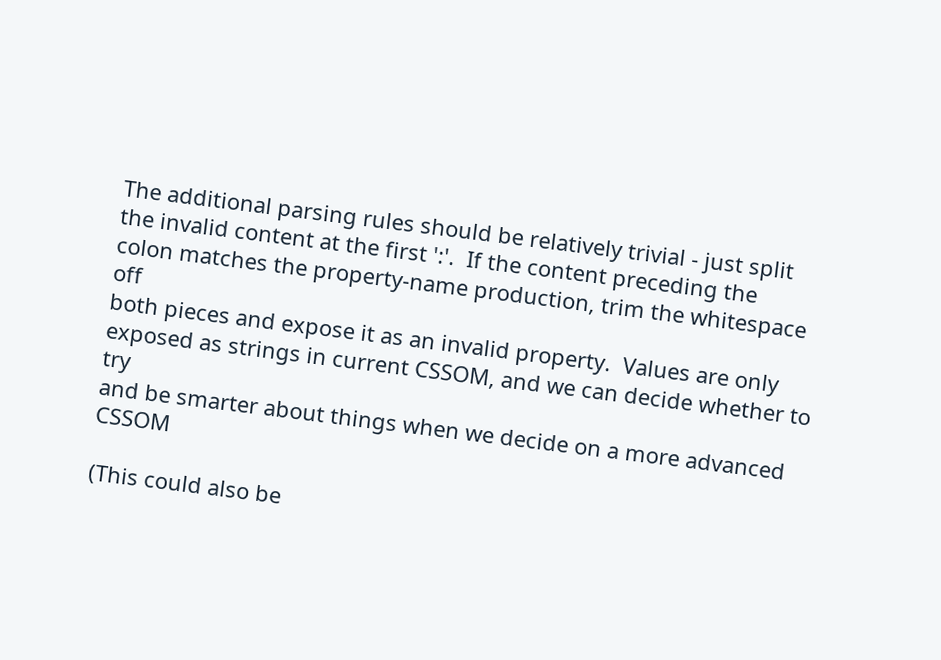The additional parsing rules should be relatively trivial - just split
the invalid content at the first ':'.  If the content preceding the
colon matches the property-name production, trim the whitespace off
both pieces and expose it as an invalid property.  Values are only
exposed as strings in current CSSOM, and we can decide whether to try
and be smarter about things when we decide on a more advanced CSSOM

(This could also be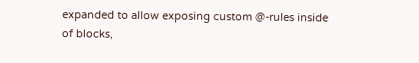expanded to allow exposing custom @-rules inside
of blocks,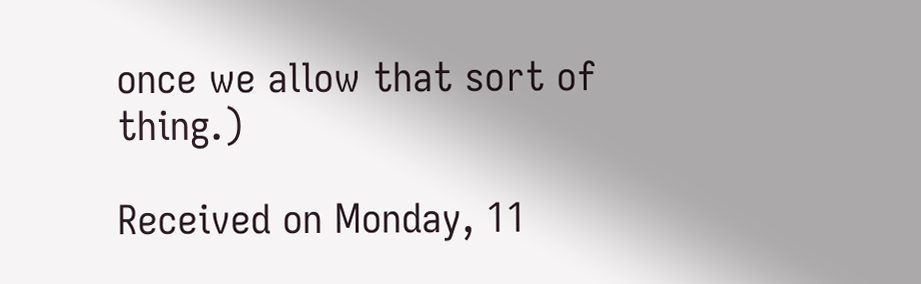once we allow that sort of thing.)

Received on Monday, 11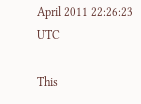April 2011 22:26:23 UTC

This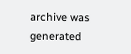archive was generated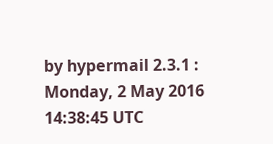by hypermail 2.3.1 : Monday, 2 May 2016 14:38:45 UTC